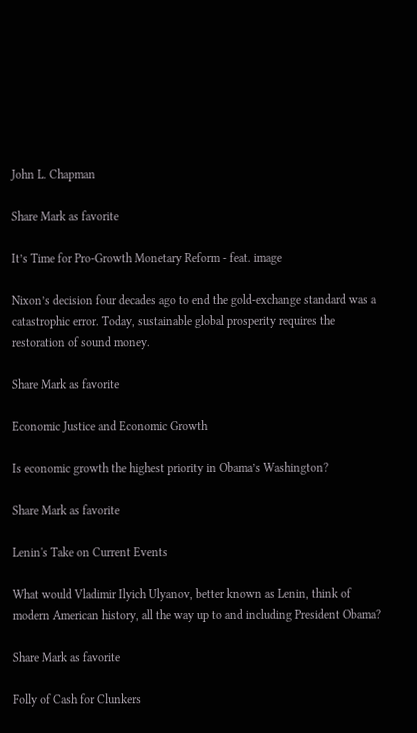John L. Chapman

Share Mark as favorite

It’s Time for Pro-Growth Monetary Reform - feat. image

Nixon’s decision four decades ago to end the gold-exchange standard was a catastrophic error. Today, sustainable global prosperity requires the restoration of sound money.

Share Mark as favorite

Economic Justice and Economic Growth

Is economic growth the highest priority in Obama’s Washington?

Share Mark as favorite

Lenin's Take on Current Events

What would Vladimir Ilyich Ulyanov, better known as Lenin, think of modern American history, all the way up to and including President Obama?

Share Mark as favorite

Folly of Cash for Clunkers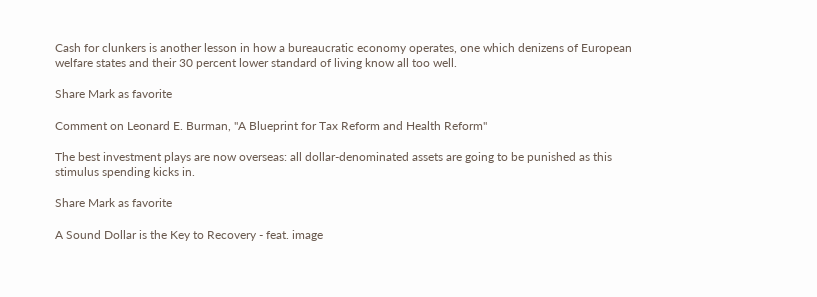Cash for clunkers is another lesson in how a bureaucratic economy operates, one which denizens of European welfare states and their 30 percent lower standard of living know all too well.

Share Mark as favorite

Comment on Leonard E. Burman, "A Blueprint for Tax Reform and Health Reform"

The best investment plays are now overseas: all dollar-denominated assets are going to be punished as this stimulus spending kicks in.

Share Mark as favorite

A Sound Dollar is the Key to Recovery - feat. image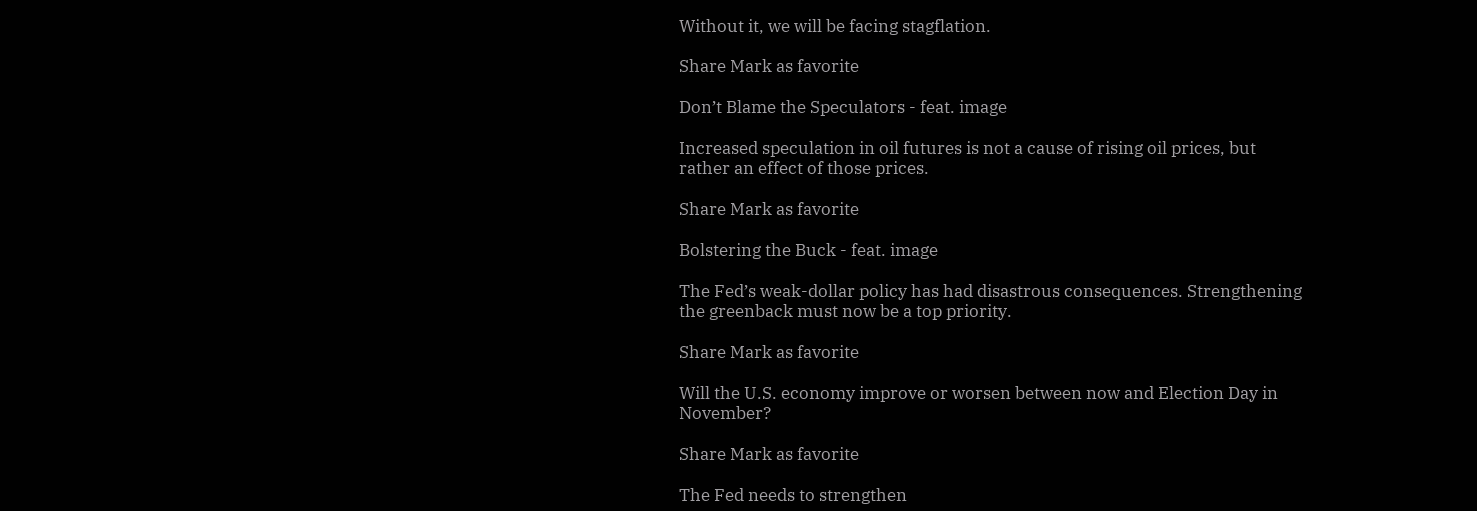Without it, we will be facing stagflation.

Share Mark as favorite

Don’t Blame the Speculators - feat. image

Increased speculation in oil futures is not a cause of rising oil prices, but rather an effect of those prices.

Share Mark as favorite

Bolstering the Buck - feat. image

The Fed’s weak-dollar policy has had disastrous consequences. Strengthening the greenback must now be a top priority.

Share Mark as favorite

Will the U.S. economy improve or worsen between now and Election Day in November?

Share Mark as favorite

The Fed needs to strengthen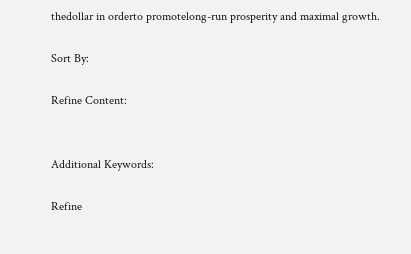thedollar in orderto promotelong-run prosperity and maximal growth.

Sort By:

Refine Content:


Additional Keywords:

Refine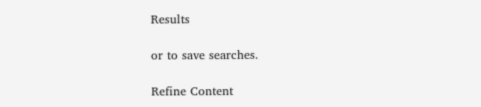Results

or to save searches.

Refine Content